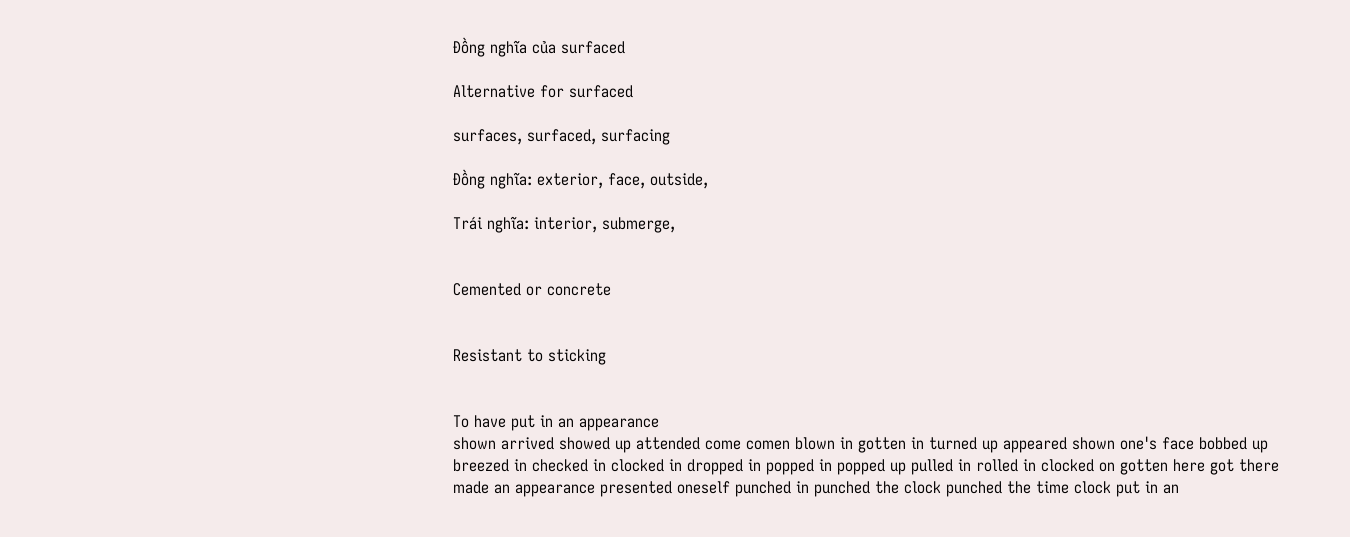Đồng nghĩa của surfaced

Alternative for surfaced

surfaces, surfaced, surfacing

Đồng nghĩa: exterior, face, outside,

Trái nghĩa: interior, submerge,


Cemented or concrete


Resistant to sticking


To have put in an appearance
shown arrived showed up attended come comen blown in gotten in turned up appeared shown one's face bobbed up breezed in checked in clocked in dropped in popped in popped up pulled in rolled in clocked on gotten here got there made an appearance presented oneself punched in punched the clock punched the time clock put in an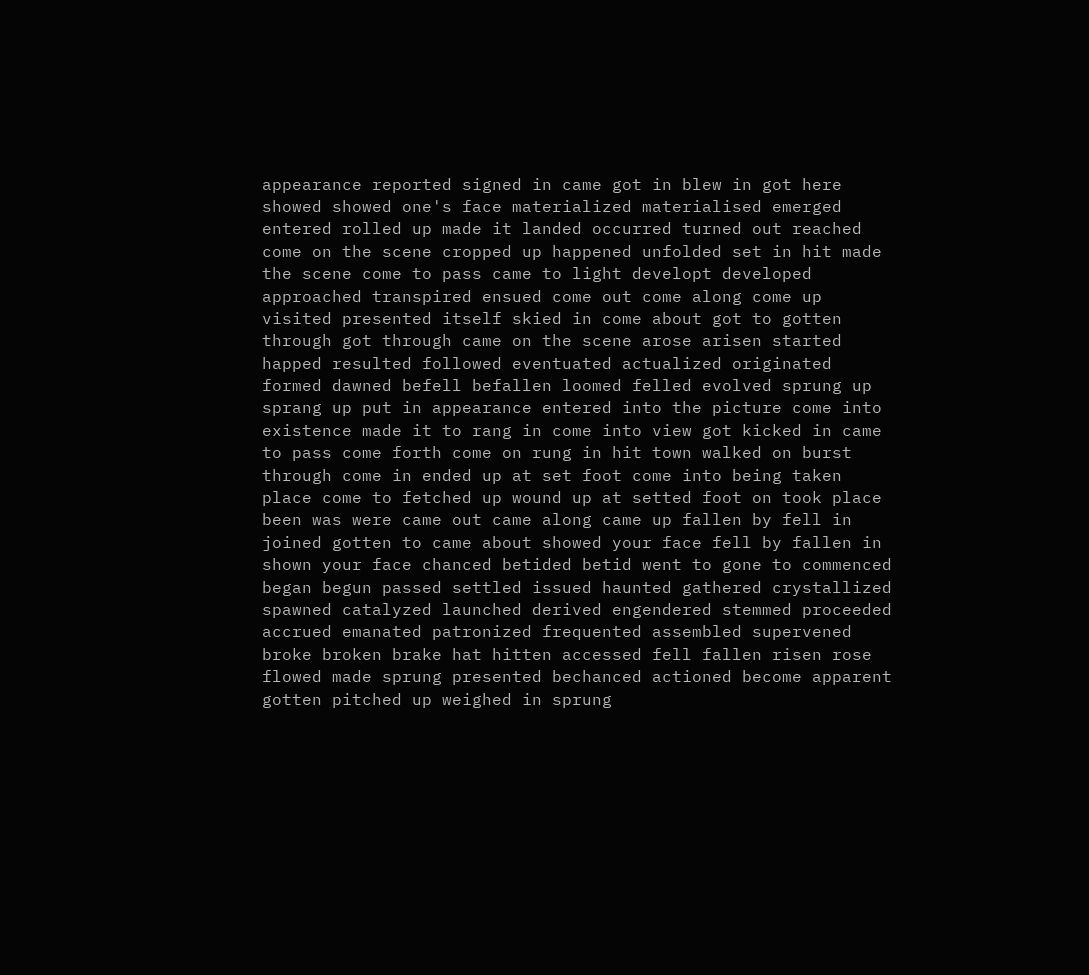appearance reported signed in came got in blew in got here showed showed one's face materialized materialised emerged entered rolled up made it landed occurred turned out reached come on the scene cropped up happened unfolded set in hit made the scene come to pass came to light developt developed approached transpired ensued come out come along come up visited presented itself skied in come about got to gotten through got through came on the scene arose arisen started happed resulted followed eventuated actualized originated formed dawned befell befallen loomed felled evolved sprung up sprang up put in appearance entered into the picture come into existence made it to rang in come into view got kicked in came to pass come forth come on rung in hit town walked on burst through come in ended up at set foot come into being taken place come to fetched up wound up at setted foot on took place been was were came out came along came up fallen by fell in joined gotten to came about showed your face fell by fallen in shown your face chanced betided betid went to gone to commenced began begun passed settled issued haunted gathered crystallized spawned catalyzed launched derived engendered stemmed proceeded accrued emanated patronized frequented assembled supervened broke broken brake hat hitten accessed fell fallen risen rose flowed made sprung presented bechanced actioned become apparent gotten pitched up weighed in sprung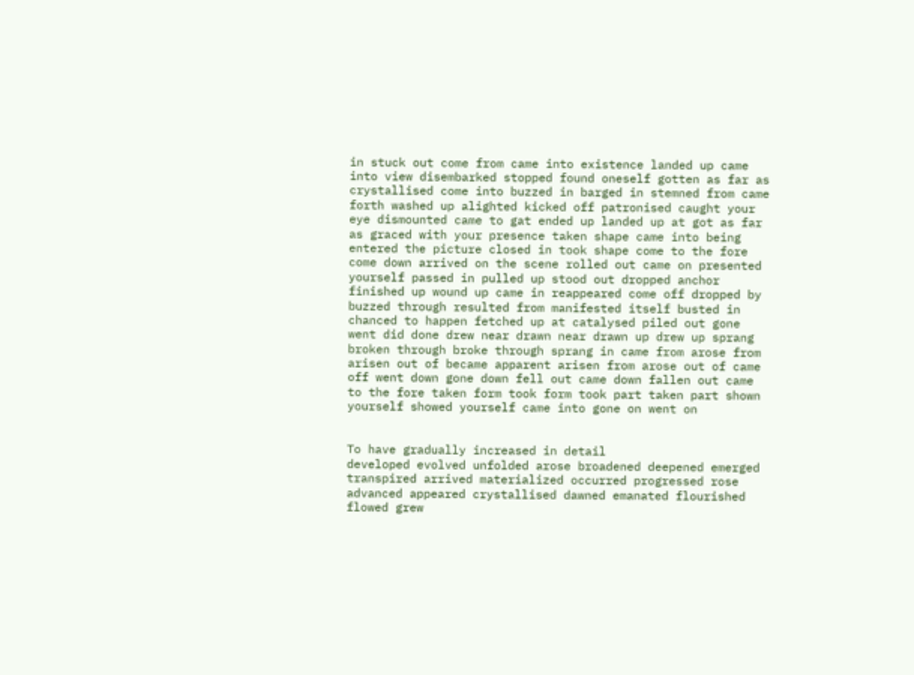in stuck out come from came into existence landed up came into view disembarked stopped found oneself gotten as far as crystallised come into buzzed in barged in stemned from came forth washed up alighted kicked off patronised caught your eye dismounted came to gat ended up landed up at got as far as graced with your presence taken shape came into being entered the picture closed in took shape come to the fore come down arrived on the scene rolled out came on presented yourself passed in pulled up stood out dropped anchor finished up wound up came in reappeared come off dropped by buzzed through resulted from manifested itself busted in chanced to happen fetched up at catalysed piled out gone went did done drew near drawn near drawn up drew up sprang broken through broke through sprang in came from arose from arisen out of became apparent arisen from arose out of came off went down gone down fell out came down fallen out came to the fore taken form took form took part taken part shown yourself showed yourself came into gone on went on


To have gradually increased in detail
developed evolved unfolded arose broadened deepened emerged transpired arrived materialized occurred progressed rose advanced appeared crystallised dawned emanated flourished flowed grew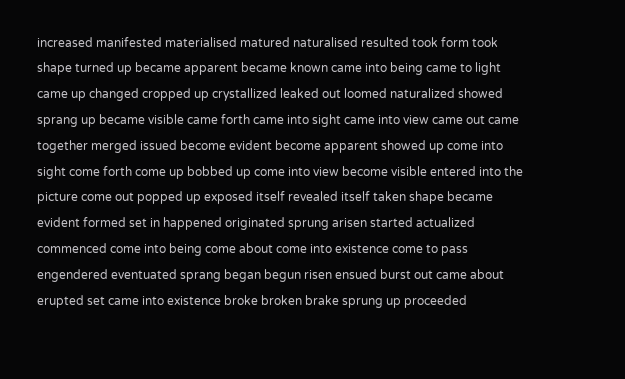increased manifested materialised matured naturalised resulted took form took shape turned up became apparent became known came into being came to light came up changed cropped up crystallized leaked out loomed naturalized showed sprang up became visible came forth came into sight came into view came out came together merged issued become evident become apparent showed up come into sight come forth come up bobbed up come into view become visible entered into the picture come out popped up exposed itself revealed itself taken shape became evident formed set in happened originated sprung arisen started actualized commenced come into being come about come into existence come to pass engendered eventuated sprang began begun risen ensued burst out came about erupted set came into existence broke broken brake sprung up proceeded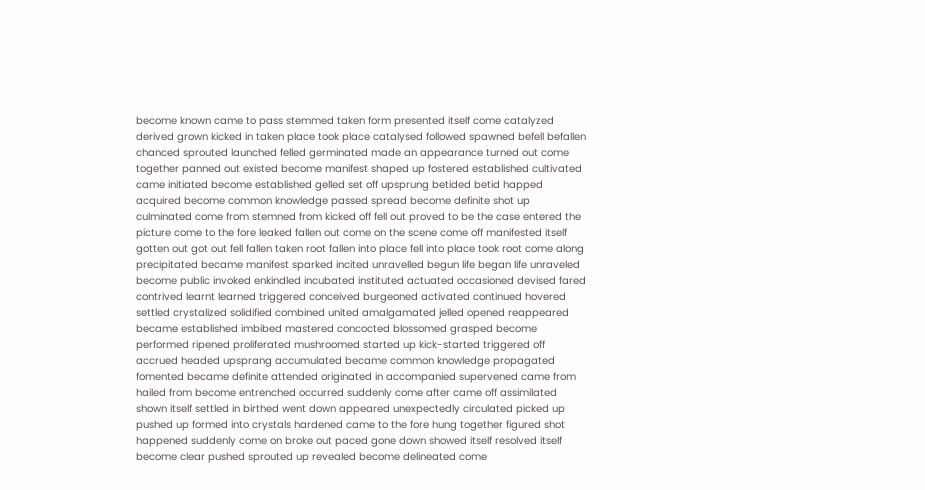become known came to pass stemmed taken form presented itself come catalyzed derived grown kicked in taken place took place catalysed followed spawned befell befallen chanced sprouted launched felled germinated made an appearance turned out come together panned out existed become manifest shaped up fostered established cultivated came initiated become established gelled set off upsprung betided betid happed acquired become common knowledge passed spread become definite shot up culminated come from stemned from kicked off fell out proved to be the case entered the picture come to the fore leaked fallen out come on the scene come off manifested itself gotten out got out fell fallen taken root fallen into place fell into place took root come along precipitated became manifest sparked incited unravelled begun life began life unraveled become public invoked enkindled incubated instituted actuated occasioned devised fared contrived learnt learned triggered conceived burgeoned activated continued hovered settled crystalized solidified combined united amalgamated jelled opened reappeared became established imbibed mastered concocted blossomed grasped become performed ripened proliferated mushroomed started up kick-started triggered off accrued headed upsprang accumulated became common knowledge propagated fomented became definite attended originated in accompanied supervened came from hailed from become entrenched occurred suddenly come after came off assimilated shown itself settled in birthed went down appeared unexpectedly circulated picked up pushed up formed into crystals hardened came to the fore hung together figured shot happened suddenly come on broke out paced gone down showed itself resolved itself become clear pushed sprouted up revealed become delineated come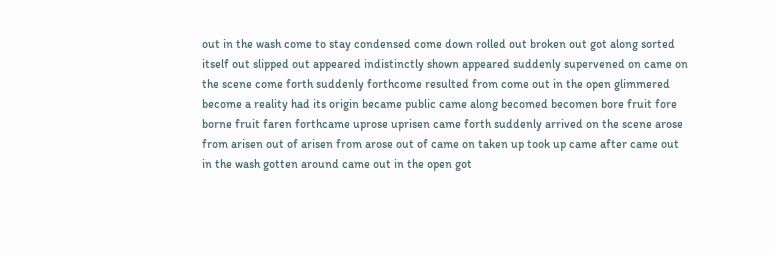out in the wash come to stay condensed come down rolled out broken out got along sorted itself out slipped out appeared indistinctly shown appeared suddenly supervened on came on the scene come forth suddenly forthcome resulted from come out in the open glimmered become a reality had its origin became public came along becomed becomen bore fruit fore borne fruit faren forthcame uprose uprisen came forth suddenly arrived on the scene arose from arisen out of arisen from arose out of came on taken up took up came after came out in the wash gotten around came out in the open got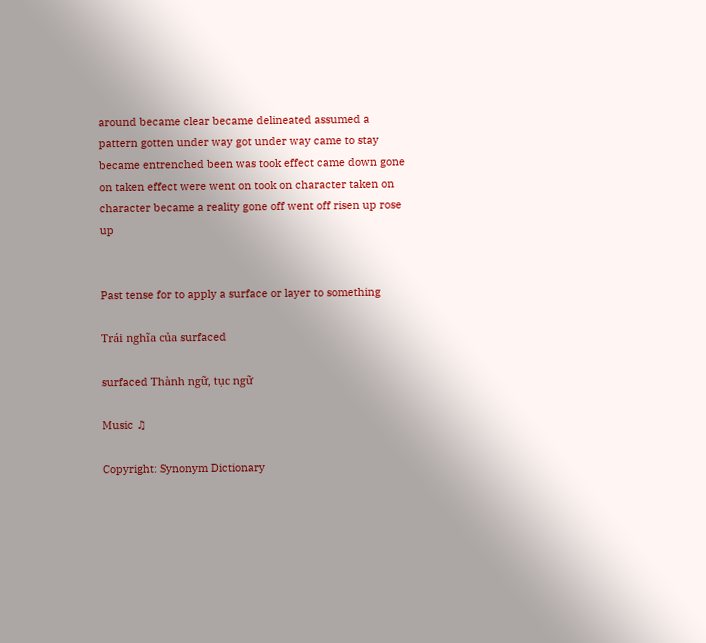around became clear became delineated assumed a pattern gotten under way got under way came to stay became entrenched been was took effect came down gone on taken effect were went on took on character taken on character became a reality gone off went off risen up rose up


Past tense for to apply a surface or layer to something

Trái nghĩa của surfaced

surfaced Thành ngữ, tục ngữ

Music ♫

Copyright: Synonym Dictionary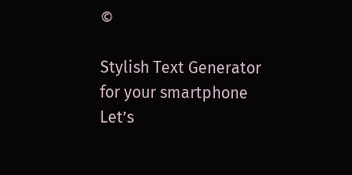©

Stylish Text Generator for your smartphone
Let’s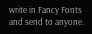write in Fancy Fonts and send to anyone.